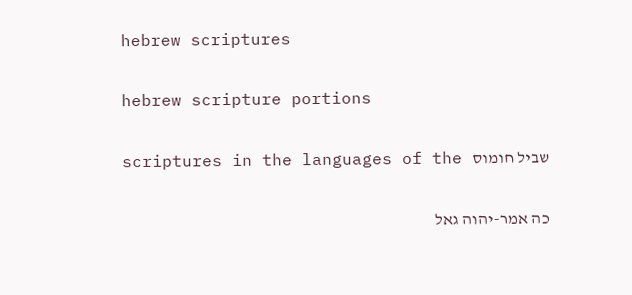hebrew scriptures

hebrew scripture portions

scriptures in the languages of the שביל חומוס

כה אמר-יהוה גאל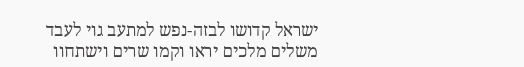ישראל קדושו לבזה-נפש למתעב גוי לעבד משלים מלכים יראו וקמו שרים וישתחוו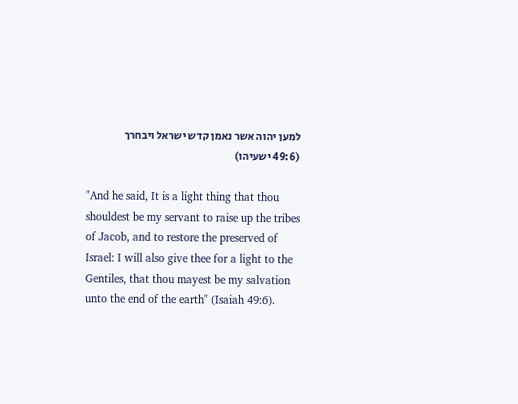למען יהוה אשר נאמן קדש ישראל ויבחרך
(49:6 ישעיהו)

"And he said, It is a light thing that thou shouldest be my servant to raise up the tribes of Jacob, and to restore the preserved of Israel: I will also give thee for a light to the Gentiles, that thou mayest be my salvation unto the end of the earth" (Isaiah 49:6).